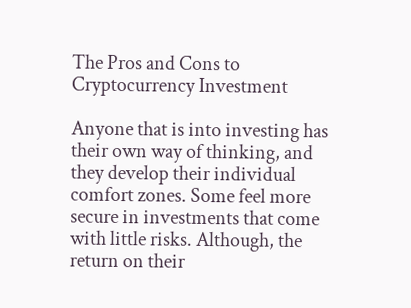The Pros and Cons to Cryptocurrency Investment

Anyone that is into investing has their own way of thinking, and they develop their individual comfort zones. Some feel more secure in investments that come with little risks. Although, the return on their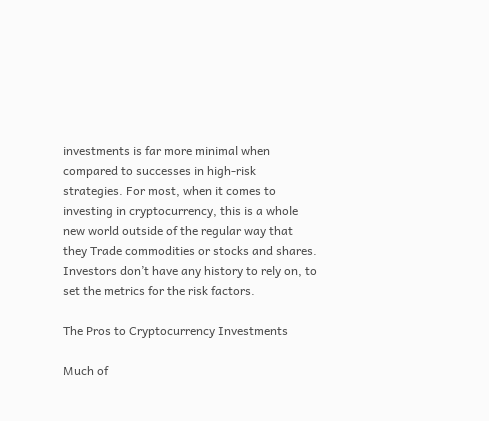investments is far more minimal when compared to successes in high-risk strategies. For most, when it comes to investing in cryptocurrency, this is a whole new world outside of the regular way that they Trade commodities or stocks and shares. Investors don’t have any history to rely on, to set the metrics for the risk factors.

The Pros to Cryptocurrency Investments

Much of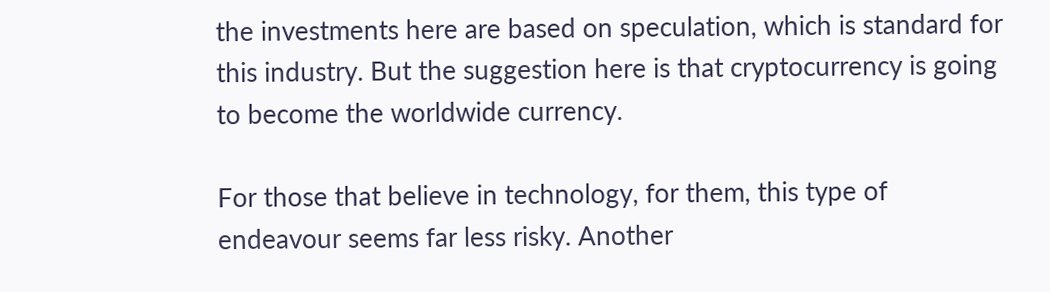the investments here are based on speculation, which is standard for this industry. But the suggestion here is that cryptocurrency is going to become the worldwide currency.

For those that believe in technology, for them, this type of endeavour seems far less risky. Another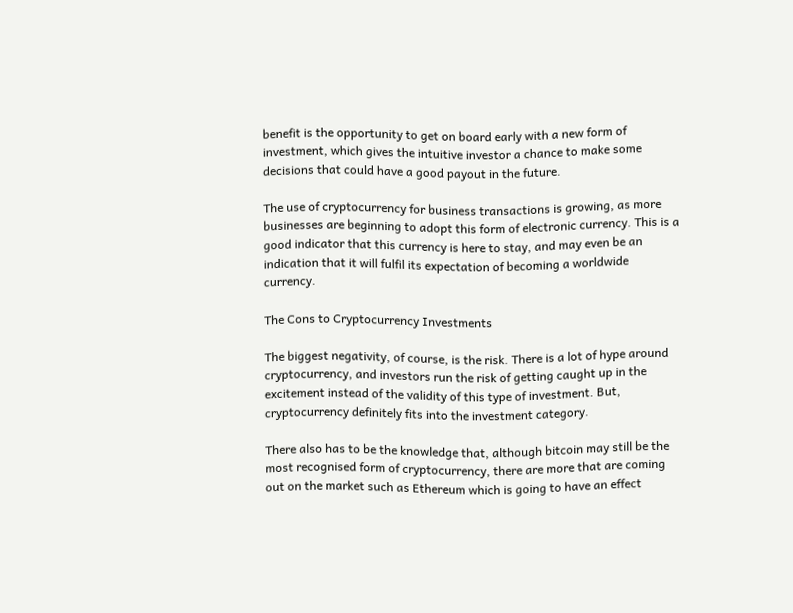benefit is the opportunity to get on board early with a new form of investment, which gives the intuitive investor a chance to make some decisions that could have a good payout in the future.

The use of cryptocurrency for business transactions is growing, as more businesses are beginning to adopt this form of electronic currency. This is a good indicator that this currency is here to stay, and may even be an indication that it will fulfil its expectation of becoming a worldwide currency.

The Cons to Cryptocurrency Investments

The biggest negativity, of course, is the risk. There is a lot of hype around cryptocurrency, and investors run the risk of getting caught up in the excitement instead of the validity of this type of investment. But, cryptocurrency definitely fits into the investment category.

There also has to be the knowledge that, although bitcoin may still be the most recognised form of cryptocurrency, there are more that are coming out on the market such as Ethereum which is going to have an effect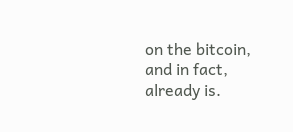on the bitcoin, and in fact, already is.